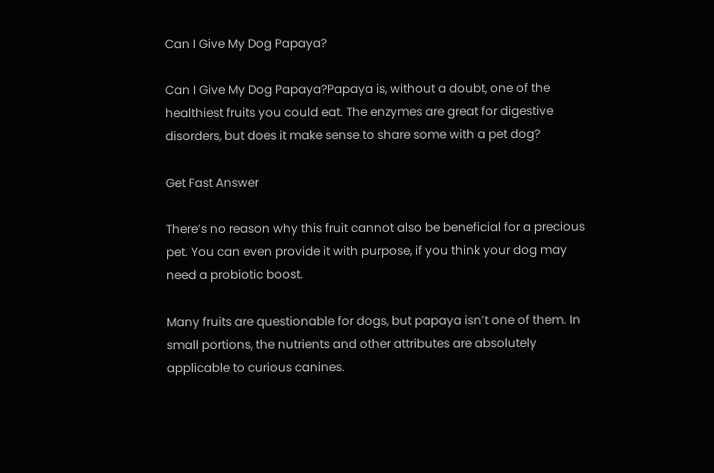Can I Give My Dog Papaya?

Can I Give My Dog Papaya?Papaya is, without a doubt, one of the healthiest fruits you could eat. The enzymes are great for digestive disorders, but does it make sense to share some with a pet dog?

Get Fast Answer

There’s no reason why this fruit cannot also be beneficial for a precious pet. You can even provide it with purpose, if you think your dog may need a probiotic boost.

Many fruits are questionable for dogs, but papaya isn’t one of them. In small portions, the nutrients and other attributes are absolutely applicable to curious canines.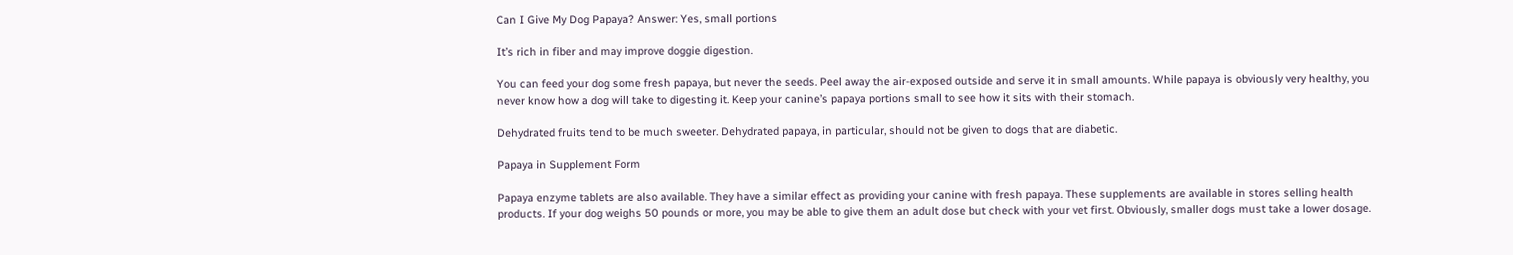Can I Give My Dog Papaya? Answer: Yes, small portions

It’s rich in fiber and may improve doggie digestion.

You can feed your dog some fresh papaya, but never the seeds. Peel away the air-exposed outside and serve it in small amounts. While papaya is obviously very healthy, you never know how a dog will take to digesting it. Keep your canine’s papaya portions small to see how it sits with their stomach.

Dehydrated fruits tend to be much sweeter. Dehydrated papaya, in particular, should not be given to dogs that are diabetic.

Papaya in Supplement Form

Papaya enzyme tablets are also available. They have a similar effect as providing your canine with fresh papaya. These supplements are available in stores selling health products. If your dog weighs 50 pounds or more, you may be able to give them an adult dose but check with your vet first. Obviously, smaller dogs must take a lower dosage.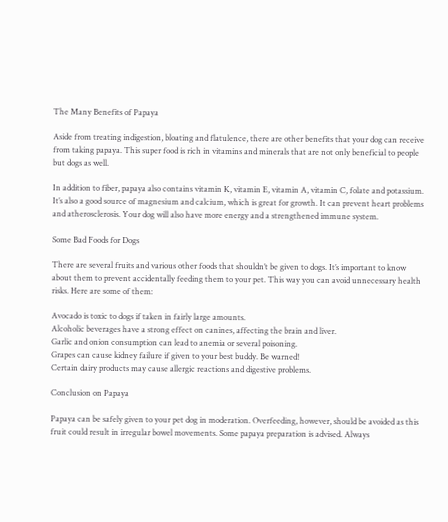The Many Benefits of Papaya

Aside from treating indigestion, bloating and flatulence, there are other benefits that your dog can receive from taking papaya. This super food is rich in vitamins and minerals that are not only beneficial to people but dogs as well.

In addition to fiber, papaya also contains vitamin K, vitamin E, vitamin A, vitamin C, folate and potassium. It’s also a good source of magnesium and calcium, which is great for growth. It can prevent heart problems and atherosclerosis. Your dog will also have more energy and a strengthened immune system.

Some Bad Foods for Dogs

There are several fruits and various other foods that shouldn’t be given to dogs. It’s important to know about them to prevent accidentally feeding them to your pet. This way you can avoid unnecessary health risks. Here are some of them:

Avocado is toxic to dogs if taken in fairly large amounts.
Alcoholic beverages have a strong effect on canines, affecting the brain and liver.
Garlic and onion consumption can lead to anemia or several poisoning.
Grapes can cause kidney failure if given to your best buddy. Be warned!
Certain dairy products may cause allergic reactions and digestive problems.

Conclusion on Papaya

Papaya can be safely given to your pet dog in moderation. Overfeeding, however, should be avoided as this fruit could result in irregular bowel movements. Some papaya preparation is advised. Always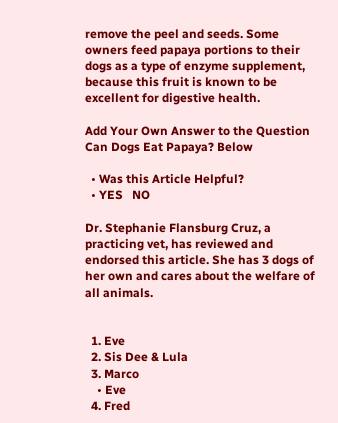remove the peel and seeds. Some owners feed papaya portions to their dogs as a type of enzyme supplement, because this fruit is known to be excellent for digestive health.

Add Your Own Answer to the Question Can Dogs Eat Papaya? Below

  • Was this Article Helpful?
  • YES   NO

Dr. Stephanie Flansburg Cruz, a practicing vet, has reviewed and endorsed this article. She has 3 dogs of her own and cares about the welfare of all animals.


  1. Eve
  2. Sis Dee & Lula
  3. Marco
    • Eve
  4. Fred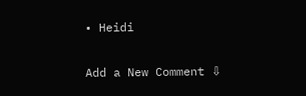• Heidi

Add a New Comment ⇩